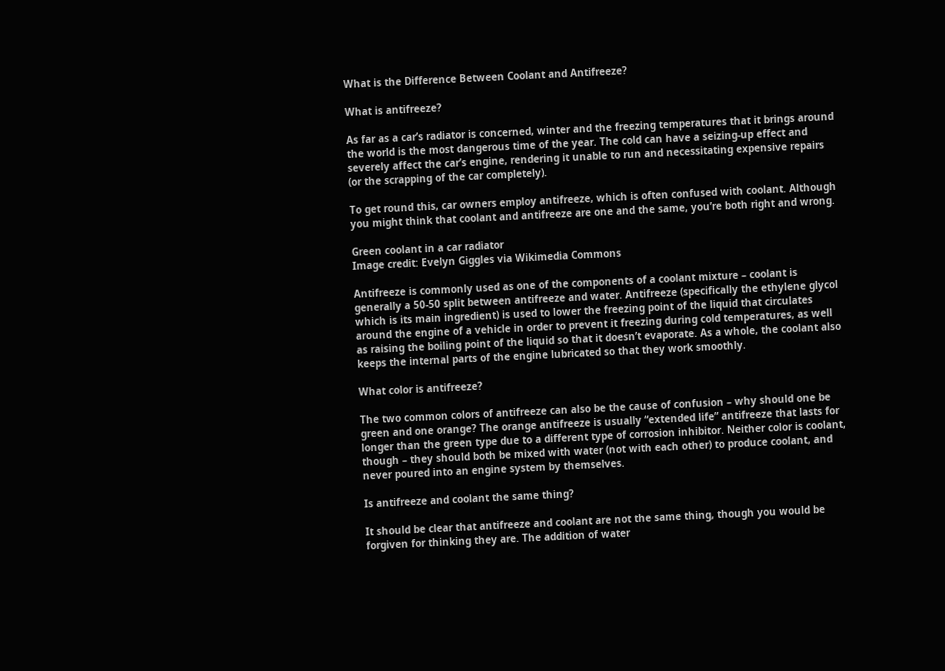What is the Difference Between Coolant and Antifreeze?

What is antifreeze?

As far as a car’s radiator is concerned, winter and the freezing temperatures that it brings around the world is the most dangerous time of the year. The cold can have a seizing-up effect and severely affect the car’s engine, rendering it unable to run and necessitating expensive repairs (or the scrapping of the car completely).

To get round this, car owners employ antifreeze, which is often confused with coolant. Although you might think that coolant and antifreeze are one and the same, you’re both right and wrong.

Green coolant in a car radiator
Image credit: Evelyn Giggles via Wikimedia Commons

Antifreeze is commonly used as one of the components of a coolant mixture – coolant is generally a 50-50 split between antifreeze and water. Antifreeze (specifically the ethylene glycol which is its main ingredient) is used to lower the freezing point of the liquid that circulates around the engine of a vehicle in order to prevent it freezing during cold temperatures, as well as raising the boiling point of the liquid so that it doesn’t evaporate. As a whole, the coolant also keeps the internal parts of the engine lubricated so that they work smoothly.

What color is antifreeze?

The two common colors of antifreeze can also be the cause of confusion – why should one be green and one orange? The orange antifreeze is usually “extended life” antifreeze that lasts for longer than the green type due to a different type of corrosion inhibitor. Neither color is coolant, though – they should both be mixed with water (not with each other) to produce coolant, and never poured into an engine system by themselves.

Is antifreeze and coolant the same thing?

It should be clear that antifreeze and coolant are not the same thing, though you would be forgiven for thinking they are. The addition of water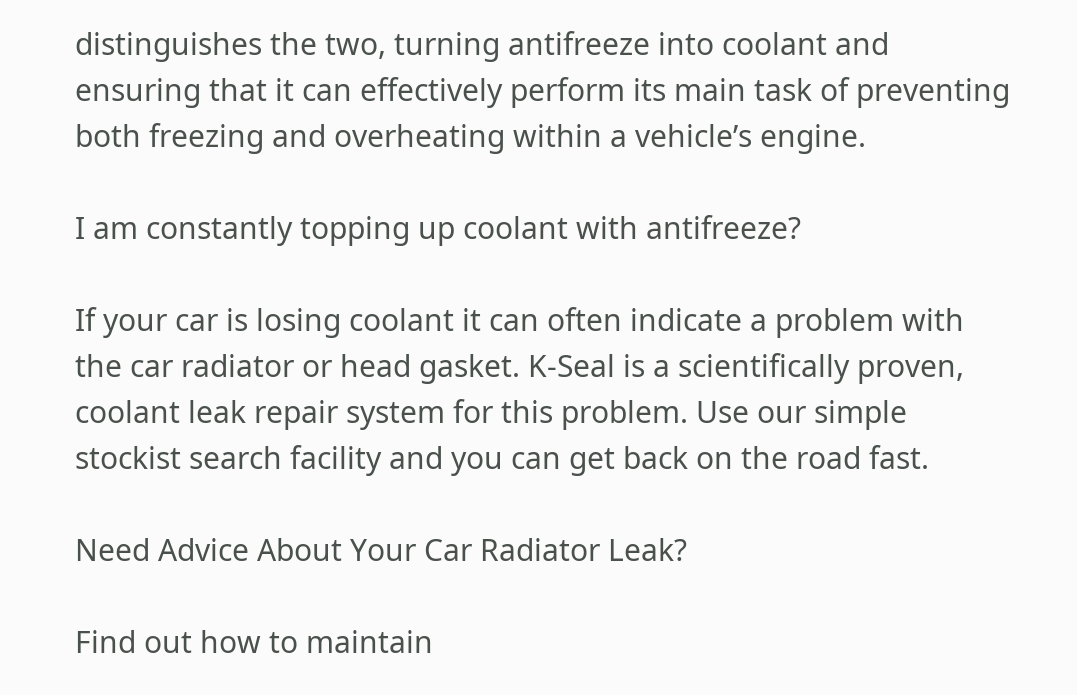distinguishes the two, turning antifreeze into coolant and ensuring that it can effectively perform its main task of preventing both freezing and overheating within a vehicle’s engine.

I am constantly topping up coolant with antifreeze?

If your car is losing coolant it can often indicate a problem with the car radiator or head gasket. K-Seal is a scientifically proven, coolant leak repair system for this problem. Use our simple stockist search facility and you can get back on the road fast.

Need Advice About Your Car Radiator Leak?

Find out how to maintain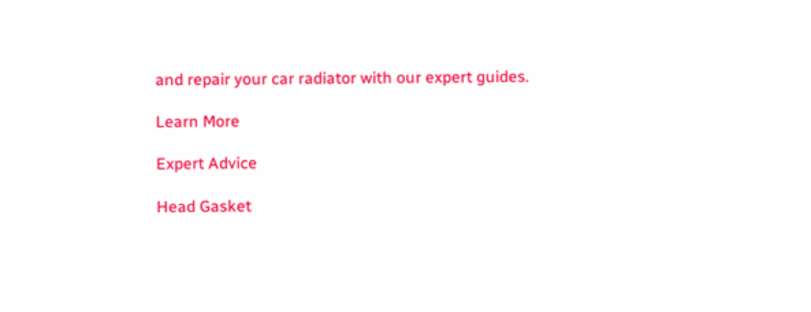and repair your car radiator with our expert guides.

Learn More

Expert Advice

Head Gasket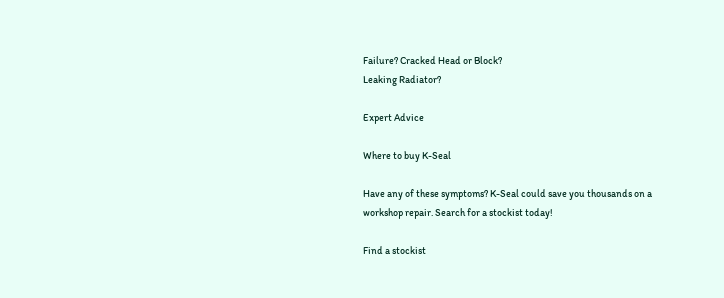Failure? Cracked Head or Block?
Leaking Radiator?

Expert Advice

Where to buy K-Seal

Have any of these symptoms? K-Seal could save you thousands on a workshop repair. Search for a stockist today!

Find a stockist